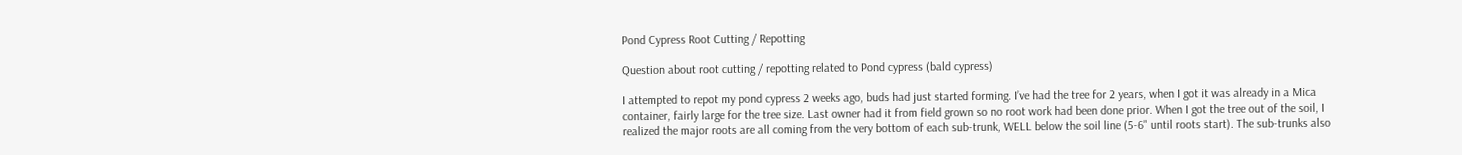Pond Cypress Root Cutting / Repotting

Question about root cutting / repotting related to Pond cypress (bald cypress)

I attempted to repot my pond cypress 2 weeks ago, buds had just started forming. I’ve had the tree for 2 years, when I got it was already in a Mica container, fairly large for the tree size. Last owner had it from field grown so no root work had been done prior. When I got the tree out of the soil, I realized the major roots are all coming from the very bottom of each sub-trunk, WELL below the soil line (5-6" until roots start). The sub-trunks also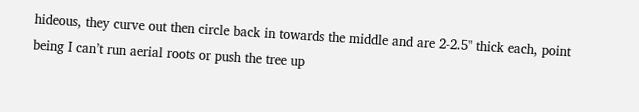hideous, they curve out then circle back in towards the middle and are 2-2.5" thick each, point being I can’t run aerial roots or push the tree up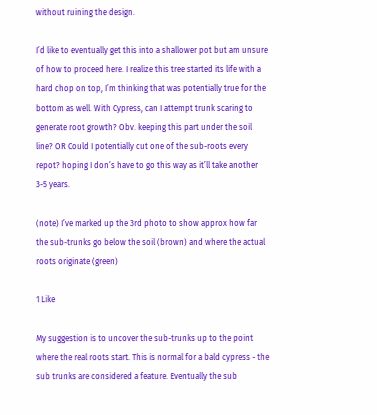without ruining the design.

I’d like to eventually get this into a shallower pot but am unsure of how to proceed here. I realize this tree started its life with a hard chop on top, I’m thinking that was potentially true for the bottom as well. With Cypress, can I attempt trunk scaring to generate root growth? Obv. keeping this part under the soil line? OR Could I potentially cut one of the sub-roots every repot? hoping I don’s have to go this way as it’ll take another 3-5 years.

(note) I’ve marked up the 3rd photo to show approx how far the sub-trunks go below the soil (brown) and where the actual roots originate (green)

1 Like

My suggestion is to uncover the sub-trunks up to the point where the real roots start. This is normal for a bald cypress - the sub trunks are considered a feature. Eventually the sub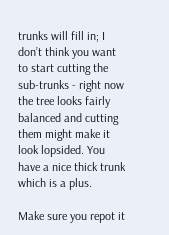trunks will fill in; I don’t think you want to start cutting the sub-trunks - right now the tree looks fairly balanced and cutting them might make it look lopsided. You have a nice thick trunk which is a plus.

Make sure you repot it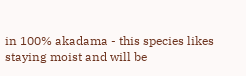in 100% akadama - this species likes staying moist and will be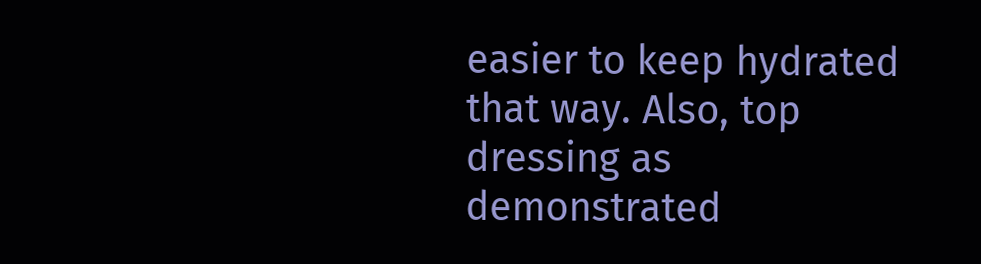easier to keep hydrated that way. Also, top dressing as demonstrated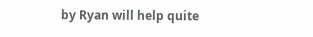by Ryan will help quite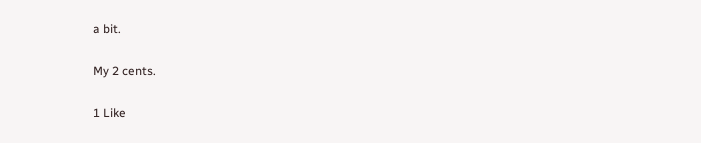a bit.

My 2 cents.

1 Like